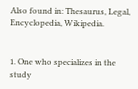Also found in: Thesaurus, Legal, Encyclopedia, Wikipedia.


1. One who specializes in the study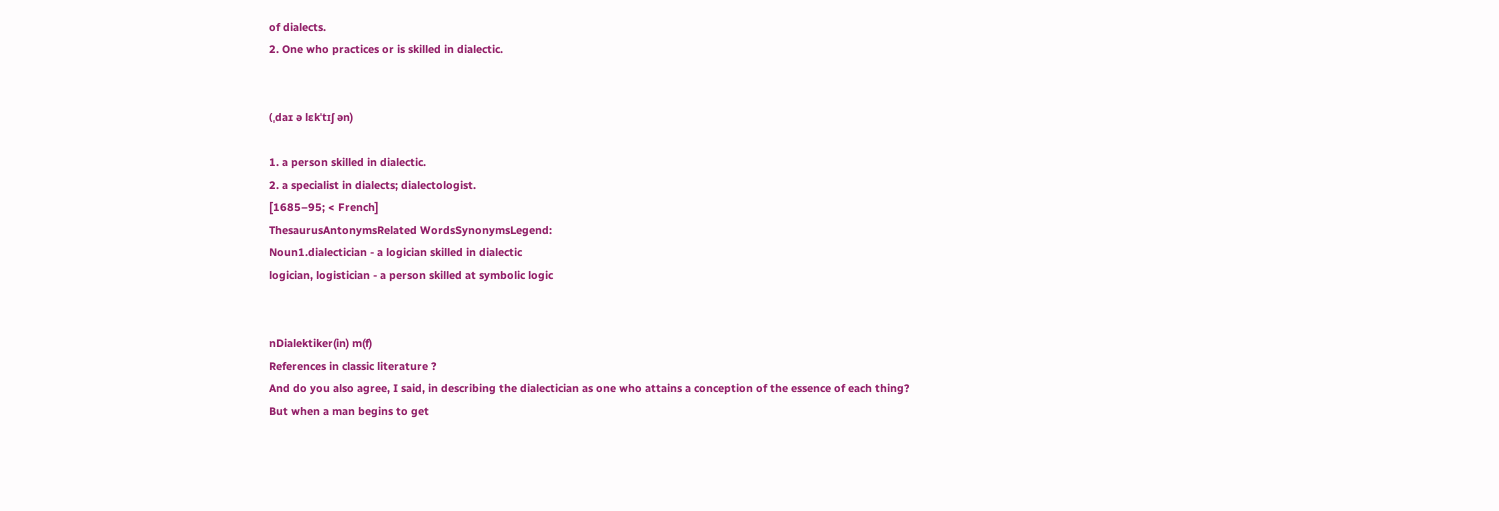of dialects.
2. One who practices or is skilled in dialectic.


(ˌdaɪ ə lɛkˈtɪʃ ən)

1. a person skilled in dialectic.
2. a specialist in dialects; dialectologist.
[1685–95; < French]
ThesaurusAntonymsRelated WordsSynonymsLegend:
Noun1.dialectician - a logician skilled in dialectic
logician, logistician - a person skilled at symbolic logic


nDialektiker(in) m(f)
References in classic literature ?
And do you also agree, I said, in describing the dialectician as one who attains a conception of the essence of each thing?
But when a man begins to get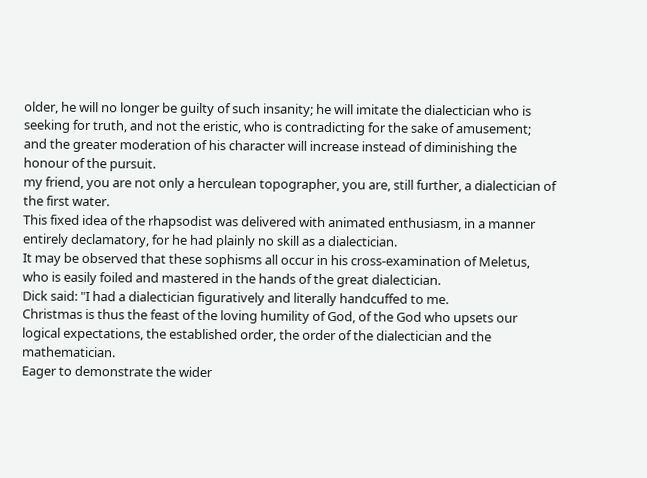older, he will no longer be guilty of such insanity; he will imitate the dialectician who is seeking for truth, and not the eristic, who is contradicting for the sake of amusement; and the greater moderation of his character will increase instead of diminishing the honour of the pursuit.
my friend, you are not only a herculean topographer, you are, still further, a dialectician of the first water.
This fixed idea of the rhapsodist was delivered with animated enthusiasm, in a manner entirely declamatory, for he had plainly no skill as a dialectician.
It may be observed that these sophisms all occur in his cross-examination of Meletus, who is easily foiled and mastered in the hands of the great dialectician.
Dick said: "I had a dialectician figuratively and literally handcuffed to me.
Christmas is thus the feast of the loving humility of God, of the God who upsets our logical expectations, the established order, the order of the dialectician and the mathematician.
Eager to demonstrate the wider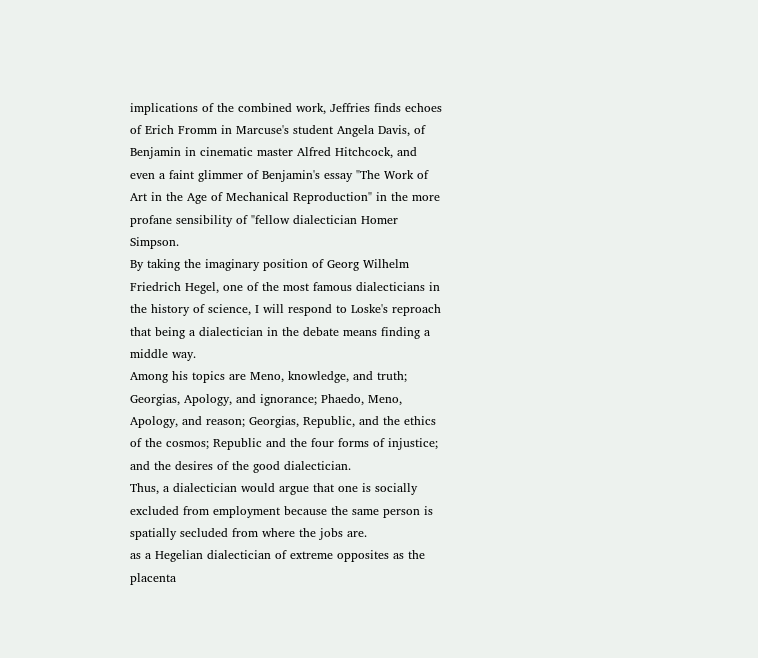implications of the combined work, Jeffries finds echoes of Erich Fromm in Marcuse's student Angela Davis, of Benjamin in cinematic master Alfred Hitchcock, and even a faint glimmer of Benjamin's essay "The Work of Art in the Age of Mechanical Reproduction" in the more profane sensibility of "fellow dialectician Homer Simpson.
By taking the imaginary position of Georg Wilhelm Friedrich Hegel, one of the most famous dialecticians in the history of science, I will respond to Loske's reproach that being a dialectician in the debate means finding a middle way.
Among his topics are Meno, knowledge, and truth; Georgias, Apology, and ignorance; Phaedo, Meno, Apology, and reason; Georgias, Republic, and the ethics of the cosmos; Republic and the four forms of injustice; and the desires of the good dialectician.
Thus, a dialectician would argue that one is socially excluded from employment because the same person is spatially secluded from where the jobs are.
as a Hegelian dialectician of extreme opposites as the placenta